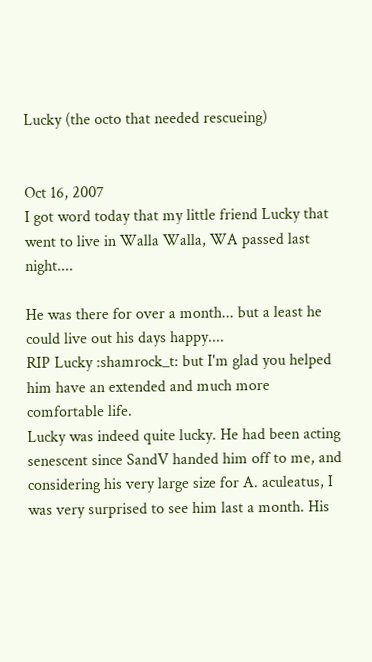Lucky (the octo that needed rescueing)


Oct 16, 2007
I got word today that my little friend Lucky that went to live in Walla Walla, WA passed last night....

He was there for over a month... but a least he could live out his days happy....
RIP Lucky :shamrock_t: but I'm glad you helped him have an extended and much more comfortable life.
Lucky was indeed quite lucky. He had been acting senescent since SandV handed him off to me, and considering his very large size for A. aculeatus, I was very surprised to see him last a month. His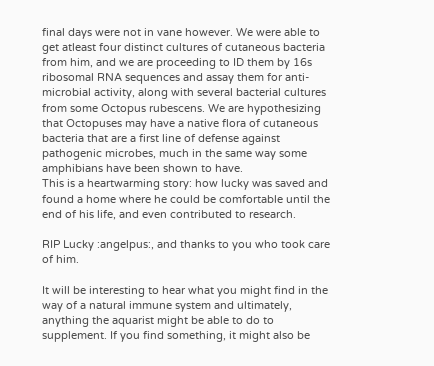final days were not in vane however. We were able to get atleast four distinct cultures of cutaneous bacteria from him, and we are proceeding to ID them by 16s ribosomal RNA sequences and assay them for anti-microbial activity, along with several bacterial cultures from some Octopus rubescens. We are hypothesizing that Octopuses may have a native flora of cutaneous bacteria that are a first line of defense against pathogenic microbes, much in the same way some amphibians have been shown to have.
This is a heartwarming story: how lucky was saved and found a home where he could be comfortable until the end of his life, and even contributed to research.

RIP Lucky :angelpus:, and thanks to you who took care of him.

It will be interesting to hear what you might find in the way of a natural immune system and ultimately, anything the aquarist might be able to do to supplement. If you find something, it might also be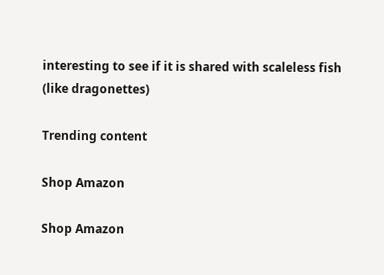interesting to see if it is shared with scaleless fish (like dragonettes)

Trending content

Shop Amazon

Shop Amazon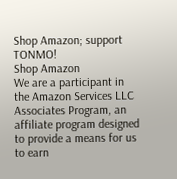Shop Amazon; support TONMO!
Shop Amazon
We are a participant in the Amazon Services LLC Associates Program, an affiliate program designed to provide a means for us to earn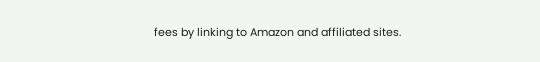fees by linking to Amazon and affiliated sites.